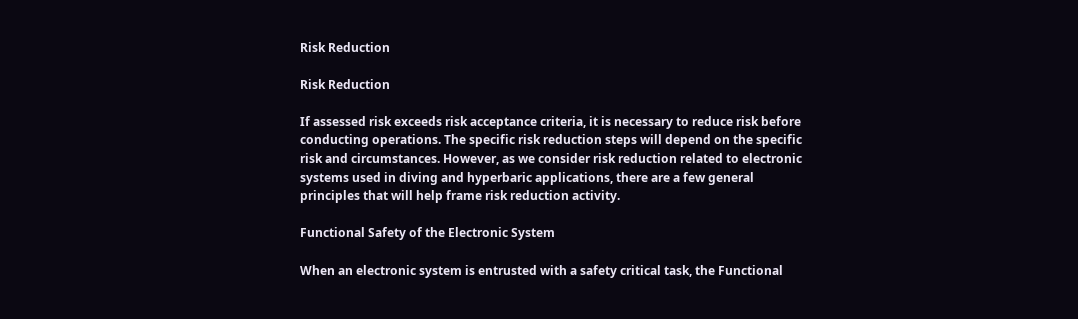Risk Reduction

Risk Reduction

If assessed risk exceeds risk acceptance criteria, it is necessary to reduce risk before conducting operations. The specific risk reduction steps will depend on the specific risk and circumstances. However, as we consider risk reduction related to electronic systems used in diving and hyperbaric applications, there are a few general principles that will help frame risk reduction activity.

Functional Safety of the Electronic System

When an electronic system is entrusted with a safety critical task, the Functional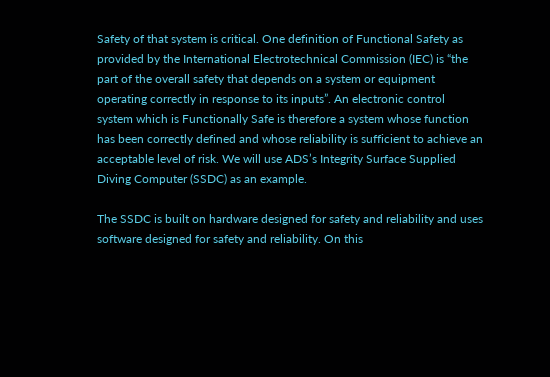Safety of that system is critical. One definition of Functional Safety as provided by the International Electrotechnical Commission (IEC) is “the part of the overall safety that depends on a system or equipment operating correctly in response to its inputs”. An electronic control system which is Functionally Safe is therefore a system whose function has been correctly defined and whose reliability is sufficient to achieve an acceptable level of risk. We will use ADS’s Integrity Surface Supplied Diving Computer (SSDC) as an example.

The SSDC is built on hardware designed for safety and reliability and uses software designed for safety and reliability. On this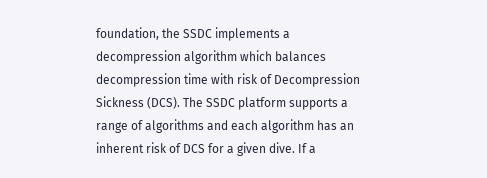foundation, the SSDC implements a decompression algorithm which balances decompression time with risk of Decompression Sickness (DCS). The SSDC platform supports a range of algorithms and each algorithm has an inherent risk of DCS for a given dive. If a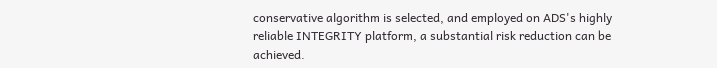conservative algorithm is selected, and employed on ADS's highly reliable INTEGRITY platform, a substantial risk reduction can be achieved.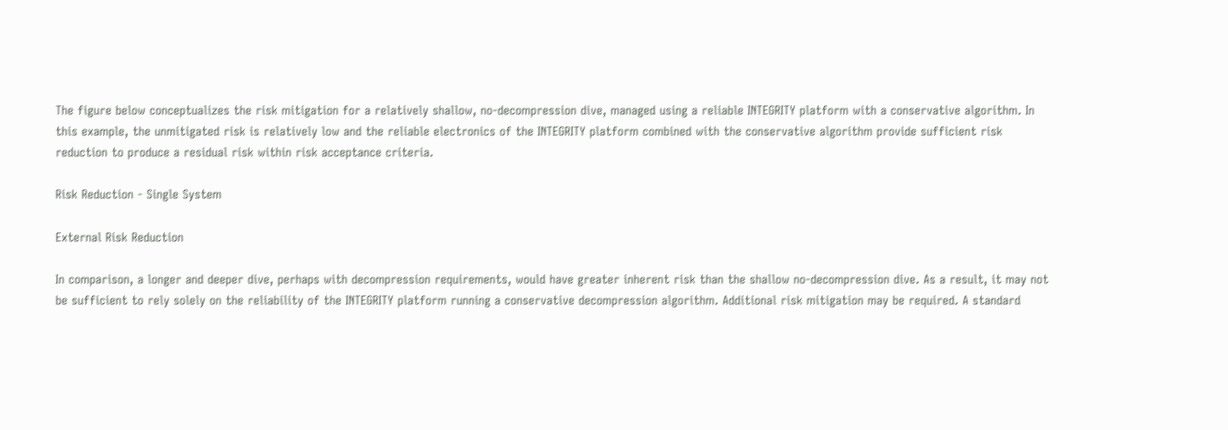The figure below conceptualizes the risk mitigation for a relatively shallow, no-decompression dive, managed using a reliable INTEGRITY platform with a conservative algorithm. In this example, the unmitigated risk is relatively low and the reliable electronics of the INTEGRITY platform combined with the conservative algorithm provide sufficient risk reduction to produce a residual risk within risk acceptance criteria.

Risk Reduction - Single System

External Risk Reduction

In comparison, a longer and deeper dive, perhaps with decompression requirements, would have greater inherent risk than the shallow no-decompression dive. As a result, it may not be sufficient to rely solely on the reliability of the INTEGRITY platform running a conservative decompression algorithm. Additional risk mitigation may be required. A standard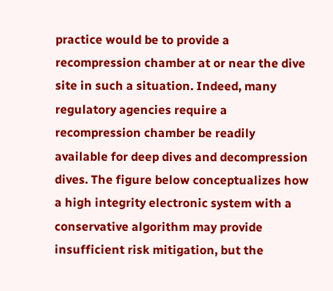practice would be to provide a recompression chamber at or near the dive site in such a situation. Indeed, many regulatory agencies require a recompression chamber be readily available for deep dives and decompression dives. The figure below conceptualizes how a high integrity electronic system with a conservative algorithm may provide insufficient risk mitigation, but the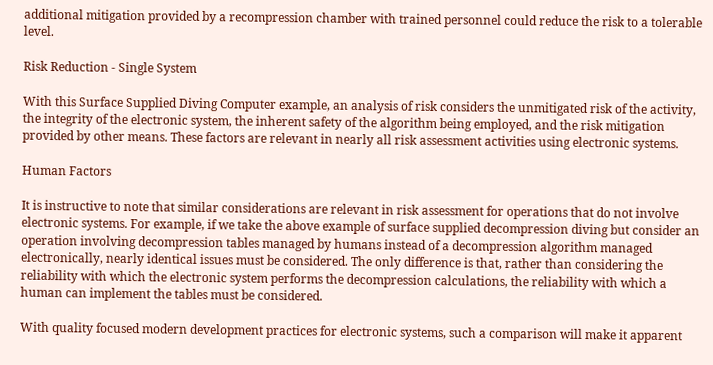additional mitigation provided by a recompression chamber with trained personnel could reduce the risk to a tolerable level.

Risk Reduction - Single System

With this Surface Supplied Diving Computer example, an analysis of risk considers the unmitigated risk of the activity, the integrity of the electronic system, the inherent safety of the algorithm being employed, and the risk mitigation provided by other means. These factors are relevant in nearly all risk assessment activities using electronic systems.

Human Factors

It is instructive to note that similar considerations are relevant in risk assessment for operations that do not involve electronic systems. For example, if we take the above example of surface supplied decompression diving but consider an operation involving decompression tables managed by humans instead of a decompression algorithm managed electronically, nearly identical issues must be considered. The only difference is that, rather than considering the reliability with which the electronic system performs the decompression calculations, the reliability with which a human can implement the tables must be considered.

With quality focused modern development practices for electronic systems, such a comparison will make it apparent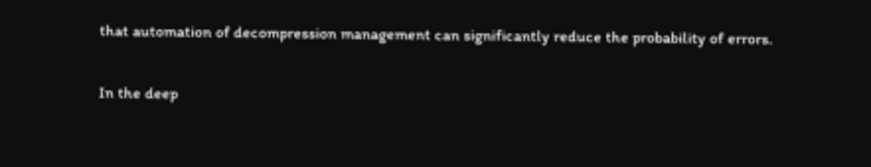that automation of decompression management can significantly reduce the probability of errors.


In the deep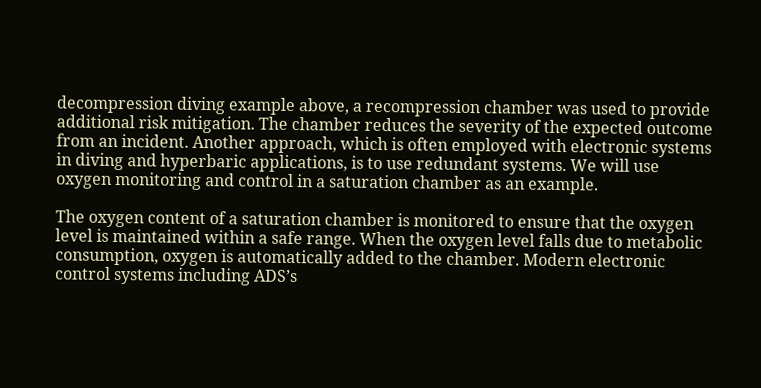decompression diving example above, a recompression chamber was used to provide additional risk mitigation. The chamber reduces the severity of the expected outcome from an incident. Another approach, which is often employed with electronic systems in diving and hyperbaric applications, is to use redundant systems. We will use oxygen monitoring and control in a saturation chamber as an example.

The oxygen content of a saturation chamber is monitored to ensure that the oxygen level is maintained within a safe range. When the oxygen level falls due to metabolic consumption, oxygen is automatically added to the chamber. Modern electronic control systems including ADS’s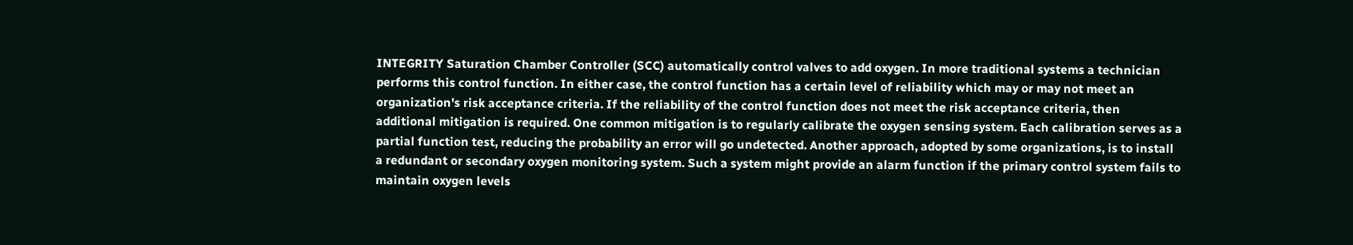INTEGRITY Saturation Chamber Controller (SCC) automatically control valves to add oxygen. In more traditional systems a technician performs this control function. In either case, the control function has a certain level of reliability which may or may not meet an organization's risk acceptance criteria. If the reliability of the control function does not meet the risk acceptance criteria, then additional mitigation is required. One common mitigation is to regularly calibrate the oxygen sensing system. Each calibration serves as a partial function test, reducing the probability an error will go undetected. Another approach, adopted by some organizations, is to install a redundant or secondary oxygen monitoring system. Such a system might provide an alarm function if the primary control system fails to maintain oxygen levels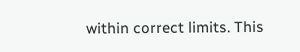within correct limits. This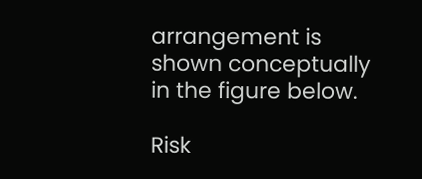arrangement is shown conceptually in the figure below.

Risk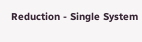Reduction - Single System